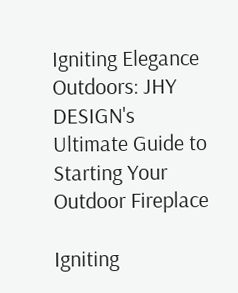Igniting Elegance Outdoors: JHY DESIGN's Ultimate Guide to Starting Your Outdoor Fireplace

Igniting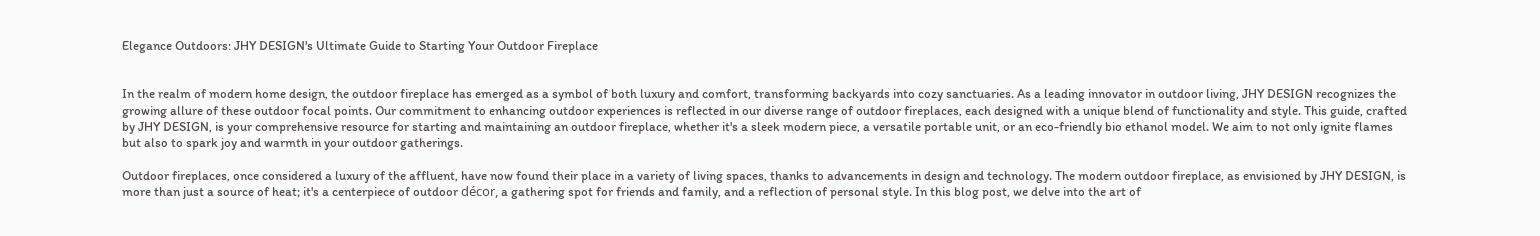Elegance Outdoors: JHY DESIGN's Ultimate Guide to Starting Your Outdoor Fireplace


In the realm of modern home design, the outdoor fireplace has emerged as a symbol of both luxury and comfort, transforming backyards into cozy sanctuaries. As a leading innovator in outdoor living, JHY DESIGN recognizes the growing allure of these outdoor focal points. Our commitment to enhancing outdoor experiences is reflected in our diverse range of outdoor fireplaces, each designed with a unique blend of functionality and style. This guide, crafted by JHY DESIGN, is your comprehensive resource for starting and maintaining an outdoor fireplace, whether it's a sleek modern piece, a versatile portable unit, or an eco-friendly bio ethanol model. We aim to not only ignite flames but also to spark joy and warmth in your outdoor gatherings.

Outdoor fireplaces, once considered a luxury of the affluent, have now found their place in a variety of living spaces, thanks to advancements in design and technology. The modern outdoor fireplace, as envisioned by JHY DESIGN, is more than just a source of heat; it's a centerpiece of outdoor décor, a gathering spot for friends and family, and a reflection of personal style. In this blog post, we delve into the art of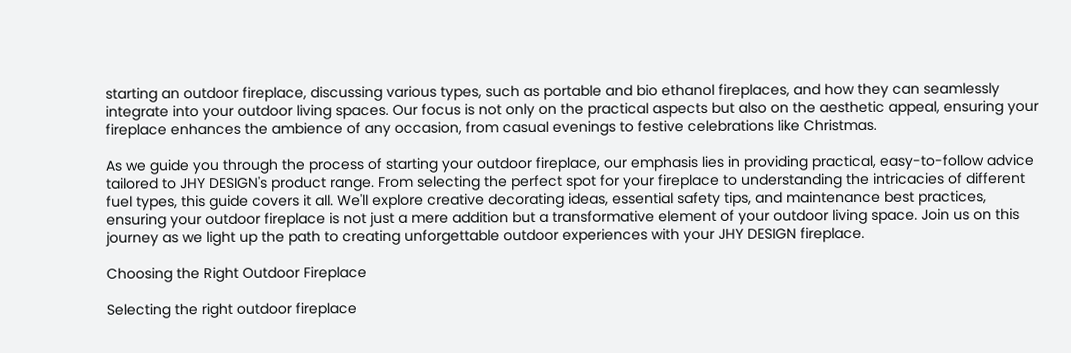starting an outdoor fireplace, discussing various types, such as portable and bio ethanol fireplaces, and how they can seamlessly integrate into your outdoor living spaces. Our focus is not only on the practical aspects but also on the aesthetic appeal, ensuring your fireplace enhances the ambience of any occasion, from casual evenings to festive celebrations like Christmas.

As we guide you through the process of starting your outdoor fireplace, our emphasis lies in providing practical, easy-to-follow advice tailored to JHY DESIGN's product range. From selecting the perfect spot for your fireplace to understanding the intricacies of different fuel types, this guide covers it all. We'll explore creative decorating ideas, essential safety tips, and maintenance best practices, ensuring your outdoor fireplace is not just a mere addition but a transformative element of your outdoor living space. Join us on this journey as we light up the path to creating unforgettable outdoor experiences with your JHY DESIGN fireplace.

Choosing the Right Outdoor Fireplace

Selecting the right outdoor fireplace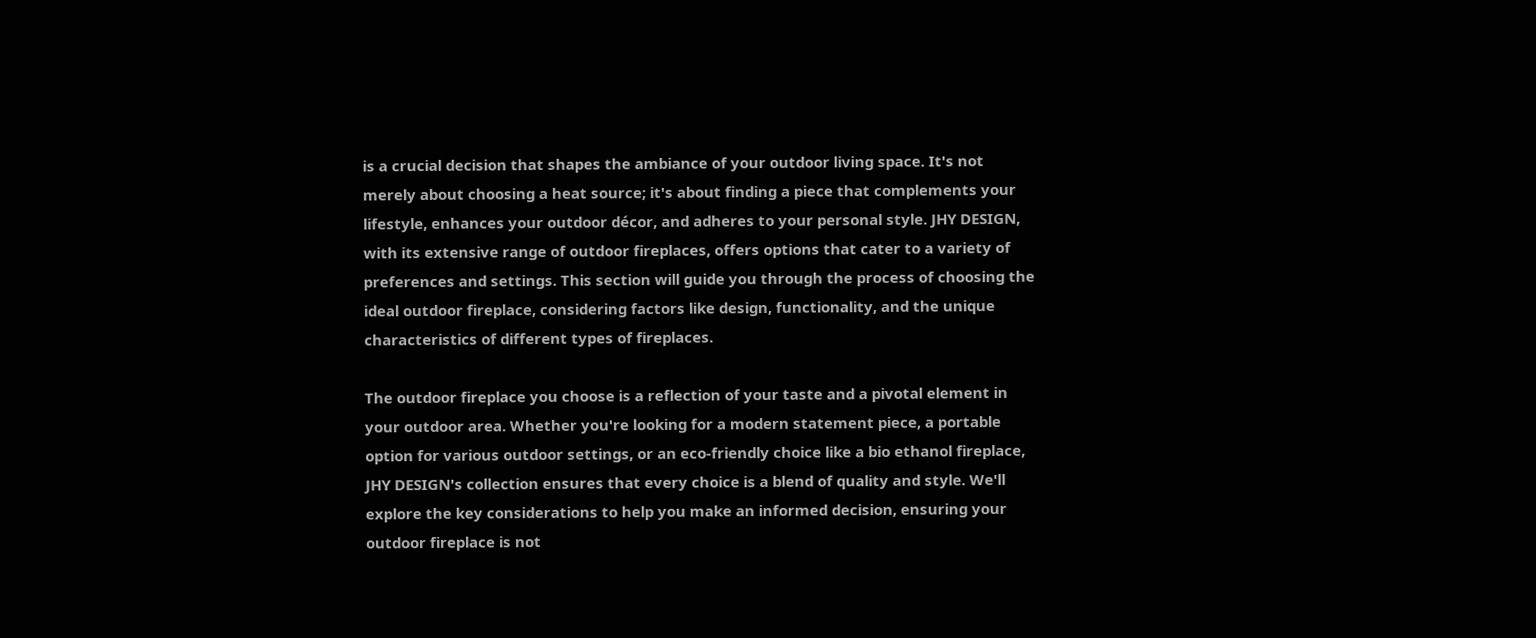is a crucial decision that shapes the ambiance of your outdoor living space. It's not merely about choosing a heat source; it's about finding a piece that complements your lifestyle, enhances your outdoor décor, and adheres to your personal style. JHY DESIGN, with its extensive range of outdoor fireplaces, offers options that cater to a variety of preferences and settings. This section will guide you through the process of choosing the ideal outdoor fireplace, considering factors like design, functionality, and the unique characteristics of different types of fireplaces.

The outdoor fireplace you choose is a reflection of your taste and a pivotal element in your outdoor area. Whether you're looking for a modern statement piece, a portable option for various outdoor settings, or an eco-friendly choice like a bio ethanol fireplace, JHY DESIGN's collection ensures that every choice is a blend of quality and style. We'll explore the key considerations to help you make an informed decision, ensuring your outdoor fireplace is not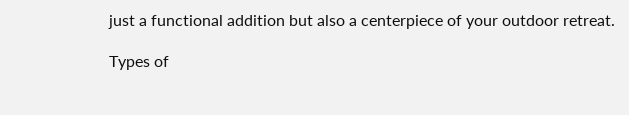just a functional addition but also a centerpiece of your outdoor retreat.

Types of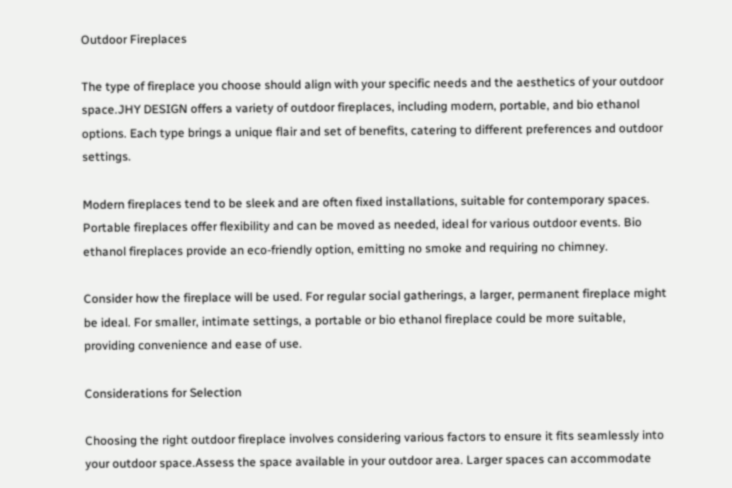Outdoor Fireplaces

The type of fireplace you choose should align with your specific needs and the aesthetics of your outdoor space.JHY DESIGN offers a variety of outdoor fireplaces, including modern, portable, and bio ethanol options. Each type brings a unique flair and set of benefits, catering to different preferences and outdoor settings.

Modern fireplaces tend to be sleek and are often fixed installations, suitable for contemporary spaces. Portable fireplaces offer flexibility and can be moved as needed, ideal for various outdoor events. Bio ethanol fireplaces provide an eco-friendly option, emitting no smoke and requiring no chimney.

Consider how the fireplace will be used. For regular social gatherings, a larger, permanent fireplace might be ideal. For smaller, intimate settings, a portable or bio ethanol fireplace could be more suitable, providing convenience and ease of use.

Considerations for Selection

Choosing the right outdoor fireplace involves considering various factors to ensure it fits seamlessly into your outdoor space.Assess the space available in your outdoor area. Larger spaces can accommodate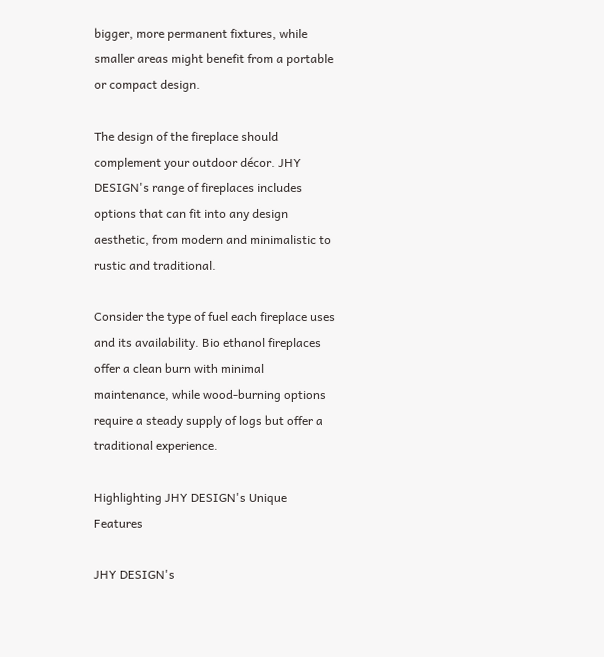bigger, more permanent fixtures, while smaller areas might benefit from a portable or compact design.

The design of the fireplace should complement your outdoor décor. JHY DESIGN's range of fireplaces includes options that can fit into any design aesthetic, from modern and minimalistic to rustic and traditional.

Consider the type of fuel each fireplace uses and its availability. Bio ethanol fireplaces offer a clean burn with minimal maintenance, while wood-burning options require a steady supply of logs but offer a traditional experience.

Highlighting JHY DESIGN's Unique Features

JHY DESIGN's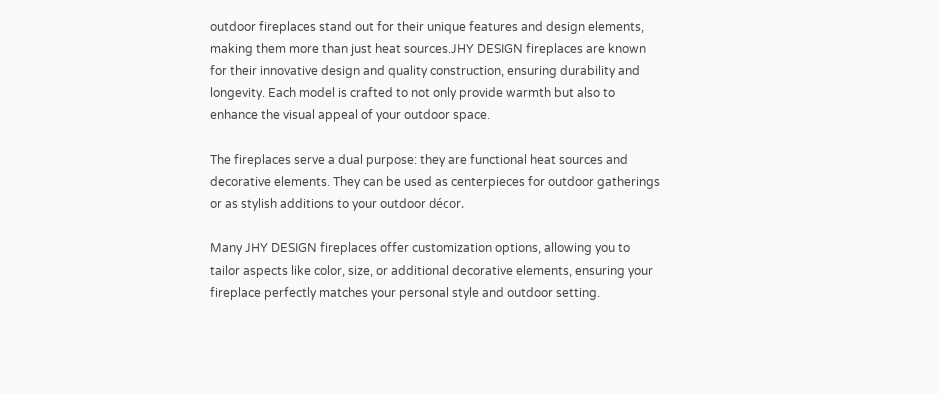outdoor fireplaces stand out for their unique features and design elements, making them more than just heat sources.JHY DESIGN fireplaces are known for their innovative design and quality construction, ensuring durability and longevity. Each model is crafted to not only provide warmth but also to enhance the visual appeal of your outdoor space.

The fireplaces serve a dual purpose: they are functional heat sources and decorative elements. They can be used as centerpieces for outdoor gatherings or as stylish additions to your outdoor décor.

Many JHY DESIGN fireplaces offer customization options, allowing you to tailor aspects like color, size, or additional decorative elements, ensuring your fireplace perfectly matches your personal style and outdoor setting.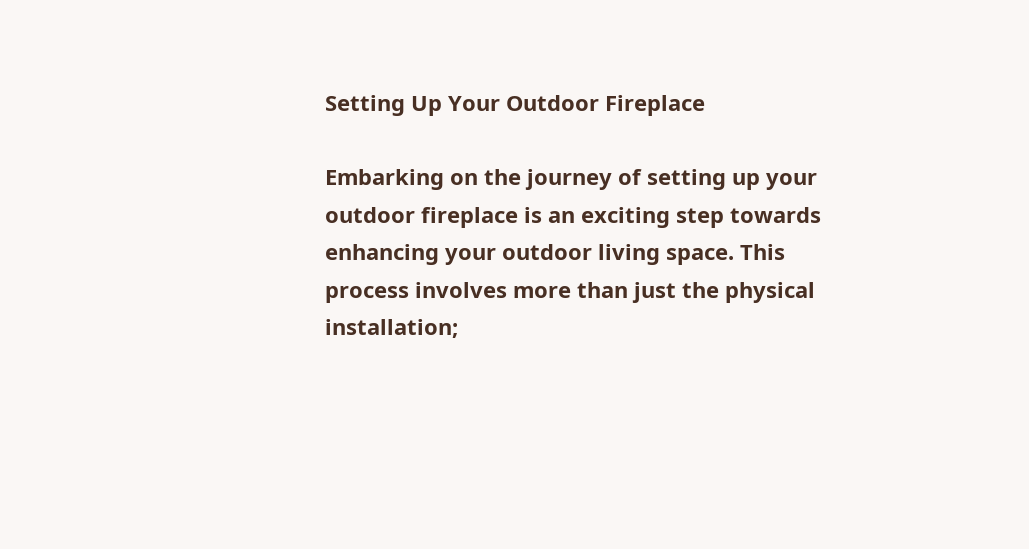Setting Up Your Outdoor Fireplace

Embarking on the journey of setting up your outdoor fireplace is an exciting step towards enhancing your outdoor living space. This process involves more than just the physical installation;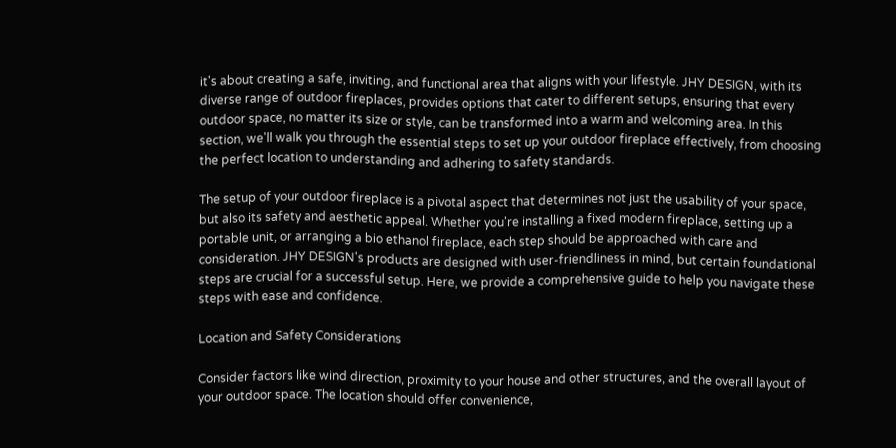it's about creating a safe, inviting, and functional area that aligns with your lifestyle. JHY DESIGN, with its diverse range of outdoor fireplaces, provides options that cater to different setups, ensuring that every outdoor space, no matter its size or style, can be transformed into a warm and welcoming area. In this section, we'll walk you through the essential steps to set up your outdoor fireplace effectively, from choosing the perfect location to understanding and adhering to safety standards.

The setup of your outdoor fireplace is a pivotal aspect that determines not just the usability of your space, but also its safety and aesthetic appeal. Whether you're installing a fixed modern fireplace, setting up a portable unit, or arranging a bio ethanol fireplace, each step should be approached with care and consideration. JHY DESIGN's products are designed with user-friendliness in mind, but certain foundational steps are crucial for a successful setup. Here, we provide a comprehensive guide to help you navigate these steps with ease and confidence.

Location and Safety Considerations

Consider factors like wind direction, proximity to your house and other structures, and the overall layout of your outdoor space. The location should offer convenience,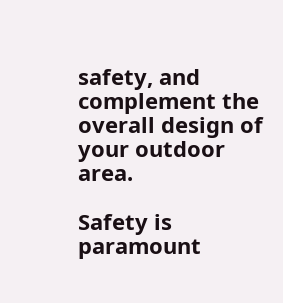safety, and complement the overall design of your outdoor area.

Safety is paramount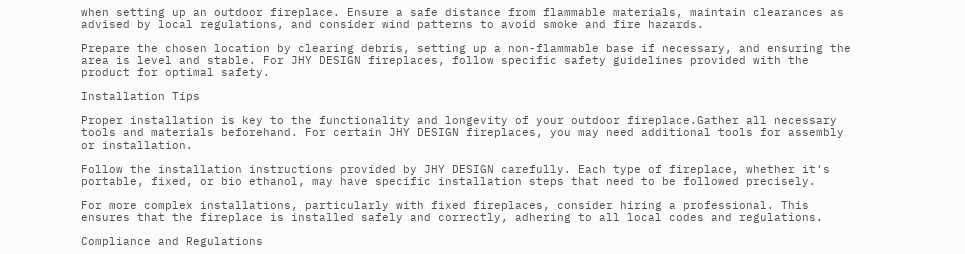when setting up an outdoor fireplace. Ensure a safe distance from flammable materials, maintain clearances as advised by local regulations, and consider wind patterns to avoid smoke and fire hazards.

Prepare the chosen location by clearing debris, setting up a non-flammable base if necessary, and ensuring the area is level and stable. For JHY DESIGN fireplaces, follow specific safety guidelines provided with the product for optimal safety.

Installation Tips

Proper installation is key to the functionality and longevity of your outdoor fireplace.Gather all necessary tools and materials beforehand. For certain JHY DESIGN fireplaces, you may need additional tools for assembly or installation.

Follow the installation instructions provided by JHY DESIGN carefully. Each type of fireplace, whether it's portable, fixed, or bio ethanol, may have specific installation steps that need to be followed precisely.

For more complex installations, particularly with fixed fireplaces, consider hiring a professional. This ensures that the fireplace is installed safely and correctly, adhering to all local codes and regulations.

Compliance and Regulations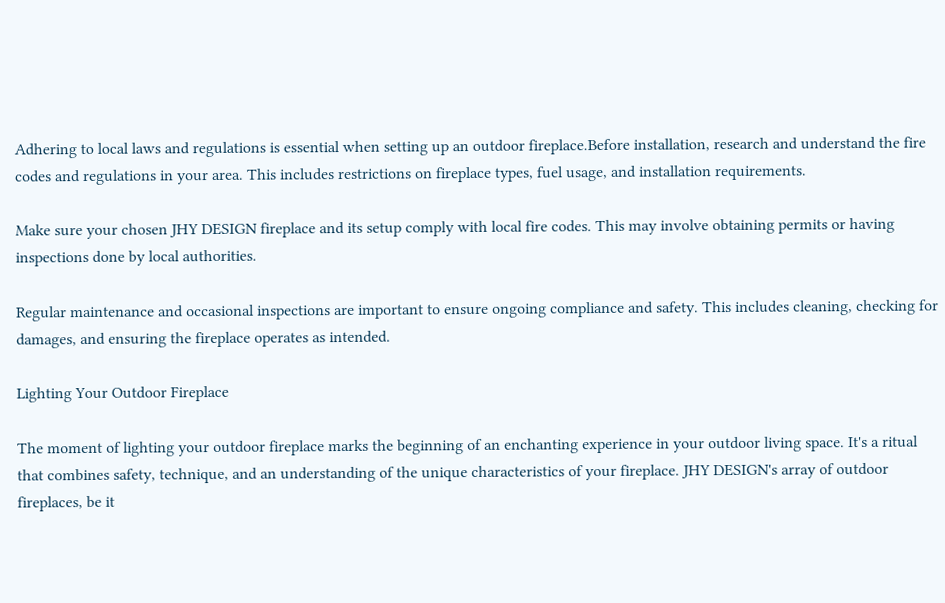Adhering to local laws and regulations is essential when setting up an outdoor fireplace.Before installation, research and understand the fire codes and regulations in your area. This includes restrictions on fireplace types, fuel usage, and installation requirements.

Make sure your chosen JHY DESIGN fireplace and its setup comply with local fire codes. This may involve obtaining permits or having inspections done by local authorities.

Regular maintenance and occasional inspections are important to ensure ongoing compliance and safety. This includes cleaning, checking for damages, and ensuring the fireplace operates as intended.

Lighting Your Outdoor Fireplace

The moment of lighting your outdoor fireplace marks the beginning of an enchanting experience in your outdoor living space. It's a ritual that combines safety, technique, and an understanding of the unique characteristics of your fireplace. JHY DESIGN's array of outdoor fireplaces, be it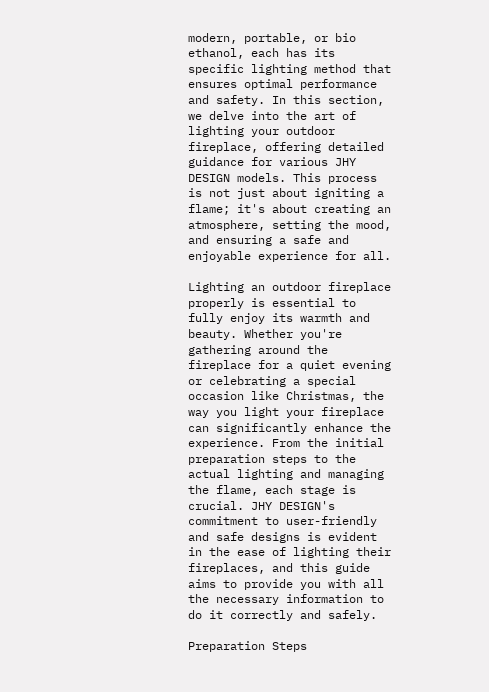modern, portable, or bio ethanol, each has its specific lighting method that ensures optimal performance and safety. In this section, we delve into the art of lighting your outdoor fireplace, offering detailed guidance for various JHY DESIGN models. This process is not just about igniting a flame; it's about creating an atmosphere, setting the mood, and ensuring a safe and enjoyable experience for all.

Lighting an outdoor fireplace properly is essential to fully enjoy its warmth and beauty. Whether you're gathering around the fireplace for a quiet evening or celebrating a special occasion like Christmas, the way you light your fireplace can significantly enhance the experience. From the initial preparation steps to the actual lighting and managing the flame, each stage is crucial. JHY DESIGN's commitment to user-friendly and safe designs is evident in the ease of lighting their fireplaces, and this guide aims to provide you with all the necessary information to do it correctly and safely.

Preparation Steps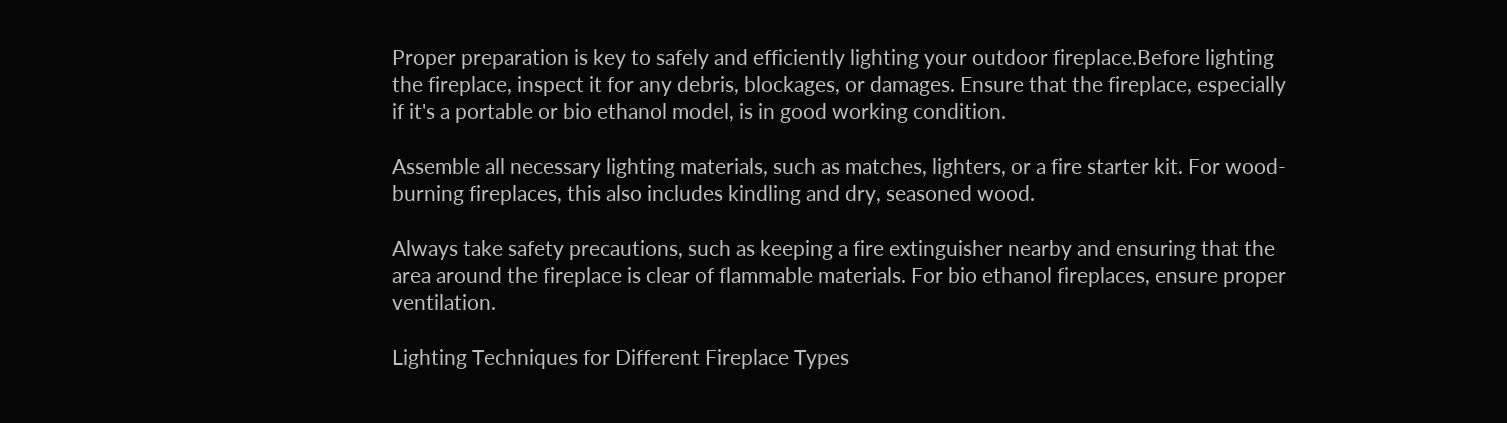Proper preparation is key to safely and efficiently lighting your outdoor fireplace.Before lighting the fireplace, inspect it for any debris, blockages, or damages. Ensure that the fireplace, especially if it's a portable or bio ethanol model, is in good working condition.

Assemble all necessary lighting materials, such as matches, lighters, or a fire starter kit. For wood-burning fireplaces, this also includes kindling and dry, seasoned wood.

Always take safety precautions, such as keeping a fire extinguisher nearby and ensuring that the area around the fireplace is clear of flammable materials. For bio ethanol fireplaces, ensure proper ventilation.

Lighting Techniques for Different Fireplace Types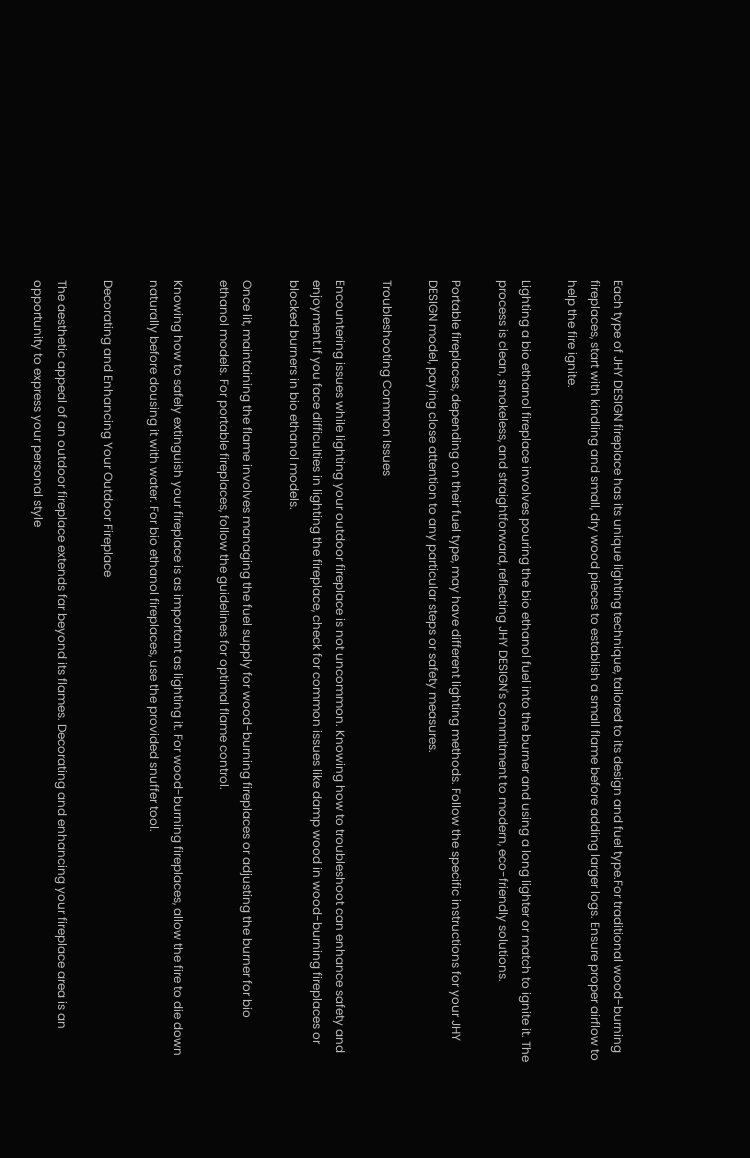Each type of JHY DESIGN fireplace has its unique lighting technique, tailored to its design and fuel type.For traditional wood-burning fireplaces, start with kindling and small, dry wood pieces to establish a small flame before adding larger logs. Ensure proper airflow to help the fire ignite.

Lighting a bio ethanol fireplace involves pouring the bio ethanol fuel into the burner and using a long lighter or match to ignite it. The process is clean, smokeless, and straightforward, reflecting JHY DESIGN's commitment to modern, eco-friendly solutions.

Portable fireplaces, depending on their fuel type, may have different lighting methods. Follow the specific instructions for your JHY DESIGN model, paying close attention to any particular steps or safety measures.

Troubleshooting Common Issues

Encountering issues while lighting your outdoor fireplace is not uncommon. Knowing how to troubleshoot can enhance safety and enjoyment.If you face difficulties in lighting the fireplace, check for common issues like damp wood in wood-burning fireplaces or blocked burners in bio ethanol models.

Once lit, maintaining the flame involves managing the fuel supply for wood-burning fireplaces or adjusting the burner for bio ethanol models. For portable fireplaces, follow the guidelines for optimal flame control.

Knowing how to safely extinguish your fireplace is as important as lighting it. For wood-burning fireplaces, allow the fire to die down naturally before dousing it with water. For bio ethanol fireplaces, use the provided snuffer tool.

Decorating and Enhancing Your Outdoor Fireplace

The aesthetic appeal of an outdoor fireplace extends far beyond its flames. Decorating and enhancing your fireplace area is an opportunity to express your personal style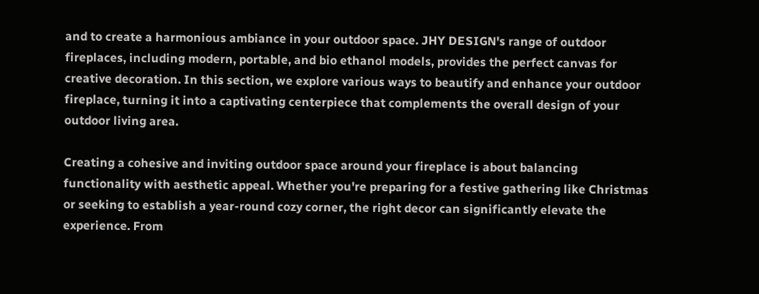and to create a harmonious ambiance in your outdoor space. JHY DESIGN's range of outdoor fireplaces, including modern, portable, and bio ethanol models, provides the perfect canvas for creative decoration. In this section, we explore various ways to beautify and enhance your outdoor fireplace, turning it into a captivating centerpiece that complements the overall design of your outdoor living area.

Creating a cohesive and inviting outdoor space around your fireplace is about balancing functionality with aesthetic appeal. Whether you're preparing for a festive gathering like Christmas or seeking to establish a year-round cozy corner, the right decor can significantly elevate the experience. From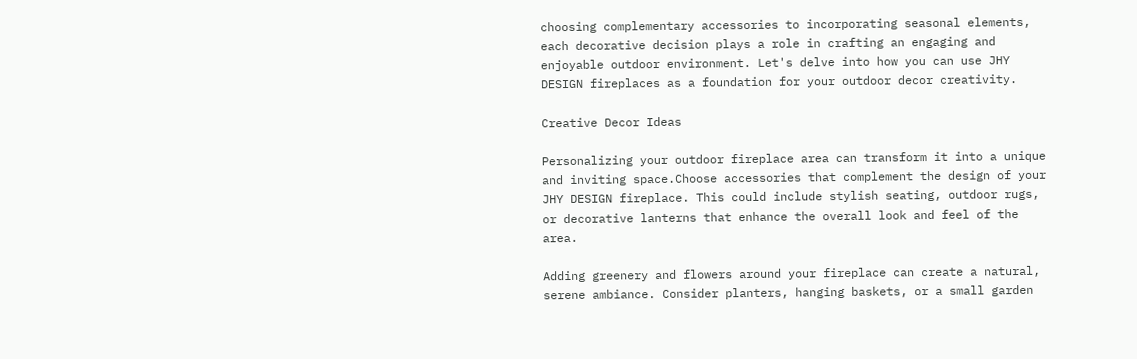choosing complementary accessories to incorporating seasonal elements, each decorative decision plays a role in crafting an engaging and enjoyable outdoor environment. Let's delve into how you can use JHY DESIGN fireplaces as a foundation for your outdoor decor creativity.

Creative Decor Ideas

Personalizing your outdoor fireplace area can transform it into a unique and inviting space.Choose accessories that complement the design of your JHY DESIGN fireplace. This could include stylish seating, outdoor rugs, or decorative lanterns that enhance the overall look and feel of the area.

Adding greenery and flowers around your fireplace can create a natural, serene ambiance. Consider planters, hanging baskets, or a small garden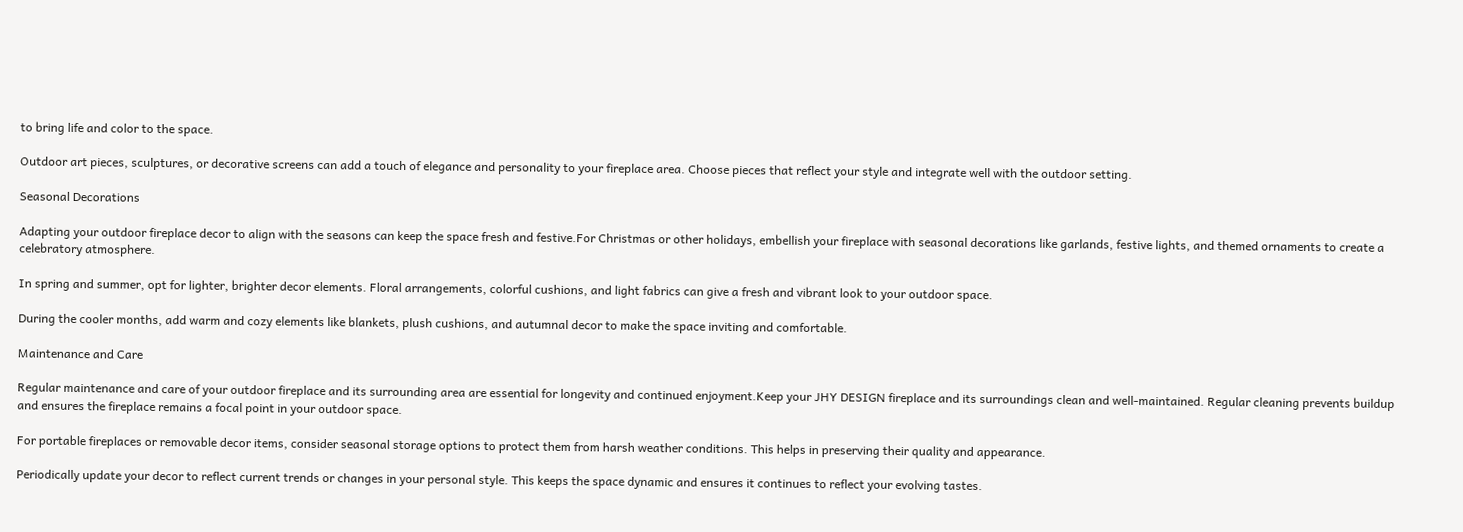to bring life and color to the space.

Outdoor art pieces, sculptures, or decorative screens can add a touch of elegance and personality to your fireplace area. Choose pieces that reflect your style and integrate well with the outdoor setting.

Seasonal Decorations

Adapting your outdoor fireplace decor to align with the seasons can keep the space fresh and festive.For Christmas or other holidays, embellish your fireplace with seasonal decorations like garlands, festive lights, and themed ornaments to create a celebratory atmosphere.

In spring and summer, opt for lighter, brighter decor elements. Floral arrangements, colorful cushions, and light fabrics can give a fresh and vibrant look to your outdoor space.

During the cooler months, add warm and cozy elements like blankets, plush cushions, and autumnal decor to make the space inviting and comfortable.

Maintenance and Care

Regular maintenance and care of your outdoor fireplace and its surrounding area are essential for longevity and continued enjoyment.Keep your JHY DESIGN fireplace and its surroundings clean and well-maintained. Regular cleaning prevents buildup and ensures the fireplace remains a focal point in your outdoor space.

For portable fireplaces or removable decor items, consider seasonal storage options to protect them from harsh weather conditions. This helps in preserving their quality and appearance.

Periodically update your decor to reflect current trends or changes in your personal style. This keeps the space dynamic and ensures it continues to reflect your evolving tastes.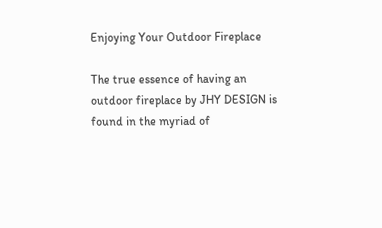Enjoying Your Outdoor Fireplace

The true essence of having an outdoor fireplace by JHY DESIGN is found in the myriad of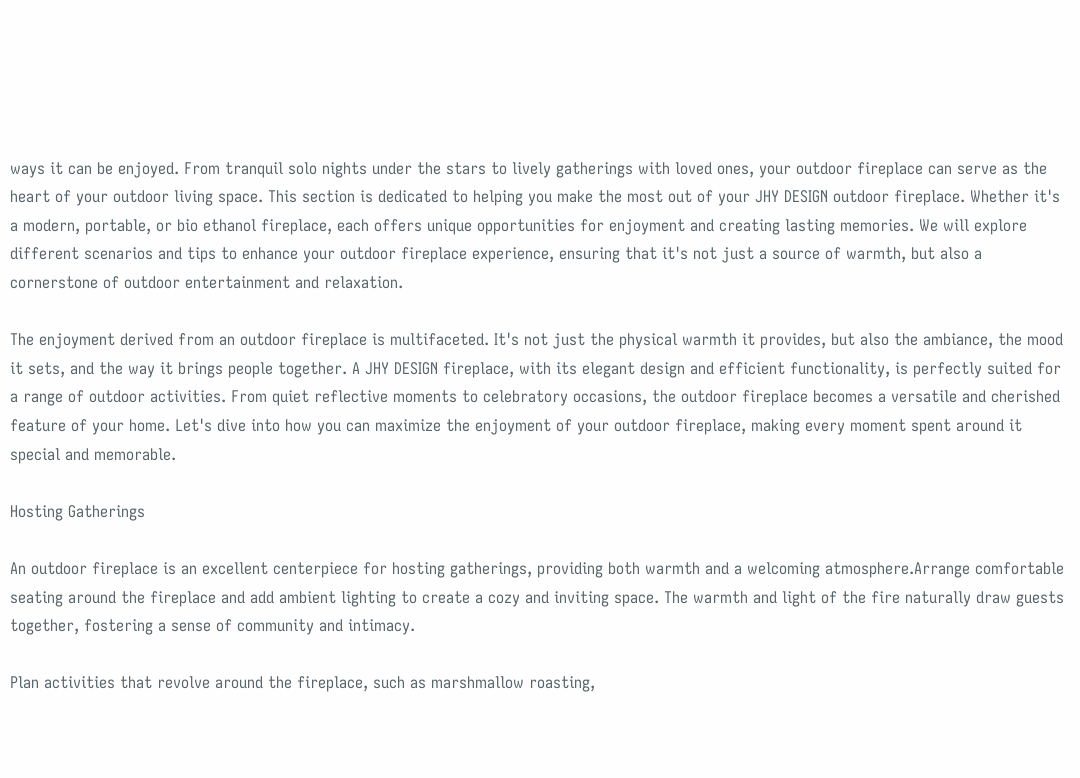ways it can be enjoyed. From tranquil solo nights under the stars to lively gatherings with loved ones, your outdoor fireplace can serve as the heart of your outdoor living space. This section is dedicated to helping you make the most out of your JHY DESIGN outdoor fireplace. Whether it's a modern, portable, or bio ethanol fireplace, each offers unique opportunities for enjoyment and creating lasting memories. We will explore different scenarios and tips to enhance your outdoor fireplace experience, ensuring that it's not just a source of warmth, but also a cornerstone of outdoor entertainment and relaxation.

The enjoyment derived from an outdoor fireplace is multifaceted. It's not just the physical warmth it provides, but also the ambiance, the mood it sets, and the way it brings people together. A JHY DESIGN fireplace, with its elegant design and efficient functionality, is perfectly suited for a range of outdoor activities. From quiet reflective moments to celebratory occasions, the outdoor fireplace becomes a versatile and cherished feature of your home. Let's dive into how you can maximize the enjoyment of your outdoor fireplace, making every moment spent around it special and memorable.

Hosting Gatherings

An outdoor fireplace is an excellent centerpiece for hosting gatherings, providing both warmth and a welcoming atmosphere.Arrange comfortable seating around the fireplace and add ambient lighting to create a cozy and inviting space. The warmth and light of the fire naturally draw guests together, fostering a sense of community and intimacy.

Plan activities that revolve around the fireplace, such as marshmallow roasting,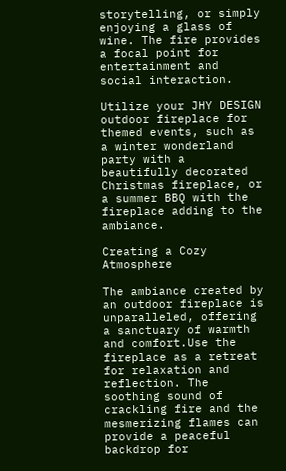storytelling, or simply enjoying a glass of wine. The fire provides a focal point for entertainment and social interaction.

Utilize your JHY DESIGN outdoor fireplace for themed events, such as a winter wonderland party with a beautifully decorated Christmas fireplace, or a summer BBQ with the fireplace adding to the ambiance.

Creating a Cozy Atmosphere

The ambiance created by an outdoor fireplace is unparalleled, offering a sanctuary of warmth and comfort.Use the fireplace as a retreat for relaxation and reflection. The soothing sound of crackling fire and the mesmerizing flames can provide a peaceful backdrop for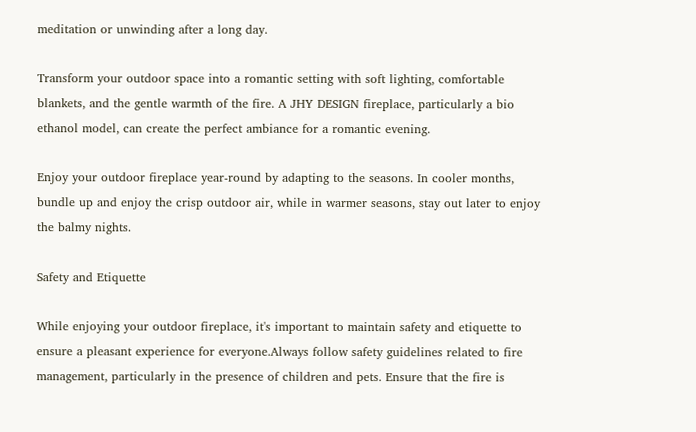meditation or unwinding after a long day.

Transform your outdoor space into a romantic setting with soft lighting, comfortable blankets, and the gentle warmth of the fire. A JHY DESIGN fireplace, particularly a bio ethanol model, can create the perfect ambiance for a romantic evening.

Enjoy your outdoor fireplace year-round by adapting to the seasons. In cooler months, bundle up and enjoy the crisp outdoor air, while in warmer seasons, stay out later to enjoy the balmy nights.

Safety and Etiquette

While enjoying your outdoor fireplace, it's important to maintain safety and etiquette to ensure a pleasant experience for everyone.Always follow safety guidelines related to fire management, particularly in the presence of children and pets. Ensure that the fire is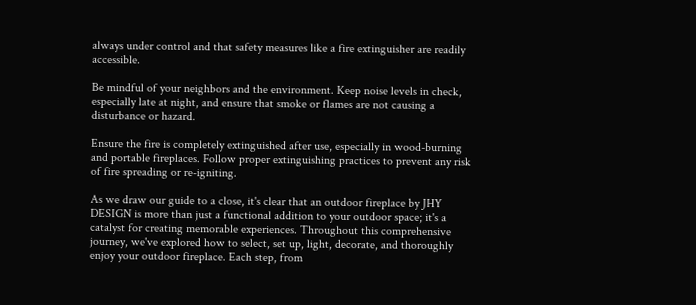always under control and that safety measures like a fire extinguisher are readily accessible.

Be mindful of your neighbors and the environment. Keep noise levels in check, especially late at night, and ensure that smoke or flames are not causing a disturbance or hazard.

Ensure the fire is completely extinguished after use, especially in wood-burning and portable fireplaces. Follow proper extinguishing practices to prevent any risk of fire spreading or re-igniting.

As we draw our guide to a close, it's clear that an outdoor fireplace by JHY DESIGN is more than just a functional addition to your outdoor space; it's a catalyst for creating memorable experiences. Throughout this comprehensive journey, we've explored how to select, set up, light, decorate, and thoroughly enjoy your outdoor fireplace. Each step, from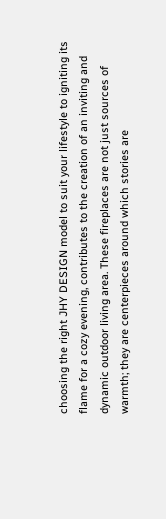choosing the right JHY DESIGN model to suit your lifestyle to igniting its flame for a cozy evening, contributes to the creation of an inviting and dynamic outdoor living area. These fireplaces are not just sources of warmth; they are centerpieces around which stories are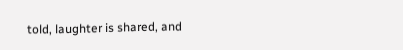told, laughter is shared, and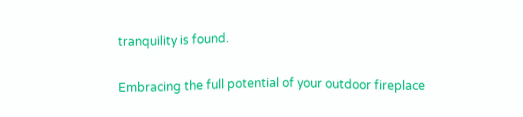tranquility is found.

Embracing the full potential of your outdoor fireplace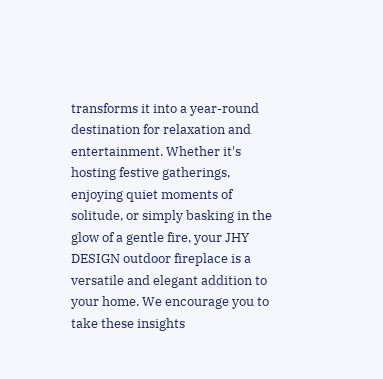transforms it into a year-round destination for relaxation and entertainment. Whether it's hosting festive gatherings, enjoying quiet moments of solitude, or simply basking in the glow of a gentle fire, your JHY DESIGN outdoor fireplace is a versatile and elegant addition to your home. We encourage you to take these insights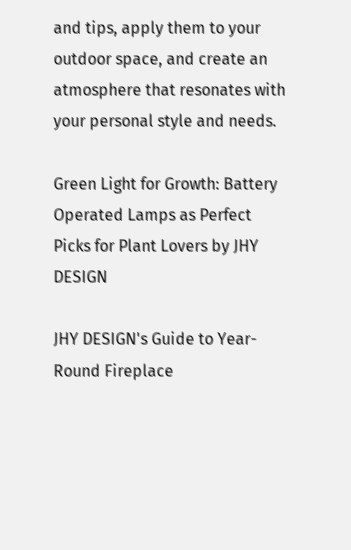and tips, apply them to your outdoor space, and create an atmosphere that resonates with your personal style and needs.

Green Light for Growth: Battery Operated Lamps as Perfect Picks for Plant Lovers by JHY DESIGN

JHY DESIGN's Guide to Year-Round Fireplace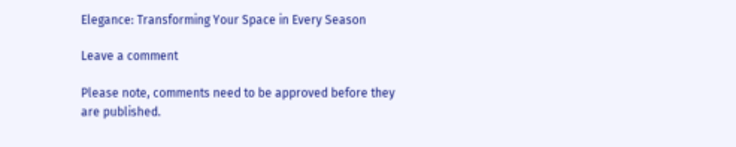Elegance: Transforming Your Space in Every Season

Leave a comment

Please note, comments need to be approved before they are published.